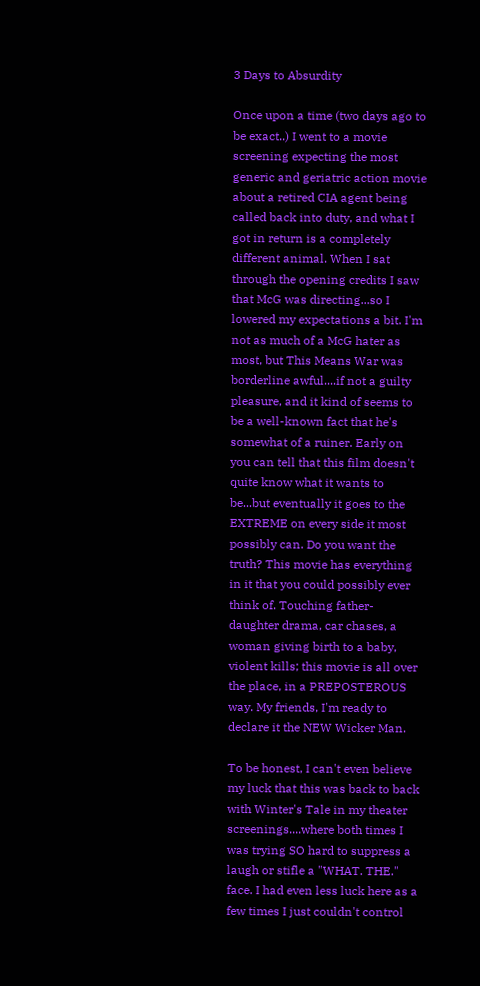3 Days to Absurdity

Once upon a time (two days ago to be exact..) I went to a movie screening expecting the most generic and geriatric action movie about a retired CIA agent being called back into duty, and what I got in return is a completely different animal. When I sat through the opening credits I saw that McG was directing...so I lowered my expectations a bit. I'm not as much of a McG hater as most, but This Means War was borderline awful....if not a guilty pleasure, and it kind of seems to be a well-known fact that he's somewhat of a ruiner. Early on you can tell that this film doesn't quite know what it wants to be...but eventually it goes to the EXTREME on every side it most possibly can. Do you want the truth? This movie has everything in it that you could possibly ever think of. Touching father-daughter drama, car chases, a woman giving birth to a baby, violent kills; this movie is all over the place, in a PREPOSTEROUS way. My friends, I'm ready to declare it the NEW Wicker Man.

To be honest, I can't even believe my luck that this was back to back with Winter's Tale in my theater screenings....where both times I was trying SO hard to suppress a laugh or stifle a "WHAT. THE." face. I had even less luck here as a few times I just couldn't control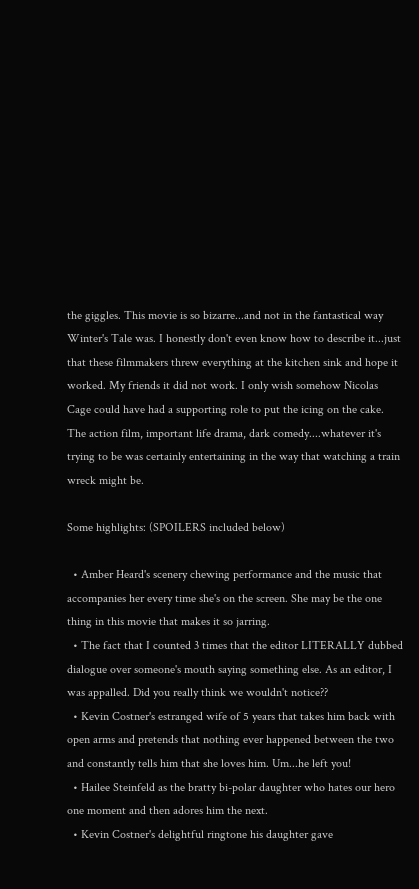the giggles. This movie is so bizarre...and not in the fantastical way Winter's Tale was. I honestly don't even know how to describe it...just that these filmmakers threw everything at the kitchen sink and hope it worked. My friends it did not work. I only wish somehow Nicolas Cage could have had a supporting role to put the icing on the cake.  The action film, important life drama, dark comedy....whatever it's trying to be was certainly entertaining in the way that watching a train wreck might be.

Some highlights: (SPOILERS included below)

  • Amber Heard's scenery chewing performance and the music that accompanies her every time she's on the screen. She may be the one thing in this movie that makes it so jarring.
  • The fact that I counted 3 times that the editor LITERALLY dubbed dialogue over someone's mouth saying something else. As an editor, I was appalled. Did you really think we wouldn't notice??
  • Kevin Costner's estranged wife of 5 years that takes him back with open arms and pretends that nothing ever happened between the two and constantly tells him that she loves him. Um...he left you!
  • Hailee Steinfeld as the bratty bi-polar daughter who hates our hero one moment and then adores him the next.
  • Kevin Costner's delightful ringtone his daughter gave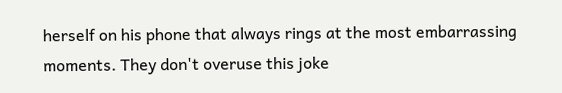herself on his phone that always rings at the most embarrassing moments. They don't overuse this joke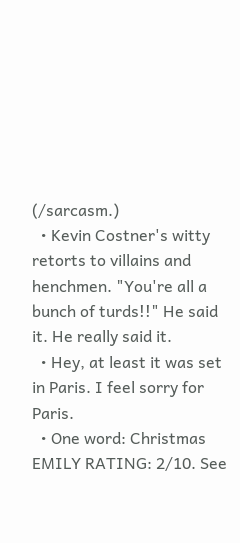(/sarcasm.)
  • Kevin Costner's witty retorts to villains and henchmen. "You're all a bunch of turds!!" He said it. He really said it.
  • Hey, at least it was set in Paris. I feel sorry for Paris.
  • One word: Christmas
EMILY RATING: 2/10. See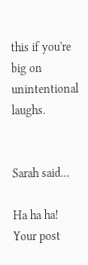this if you're big on unintentional laughs.


Sarah said...

Ha ha ha! Your post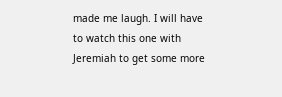made me laugh. I will have to watch this one with Jeremiah to get some more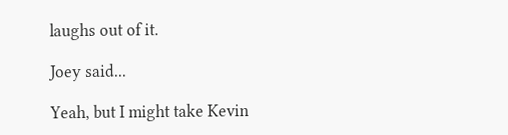laughs out of it.

Joey said...

Yeah, but I might take Kevin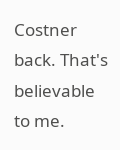Costner back. That's believable to me.